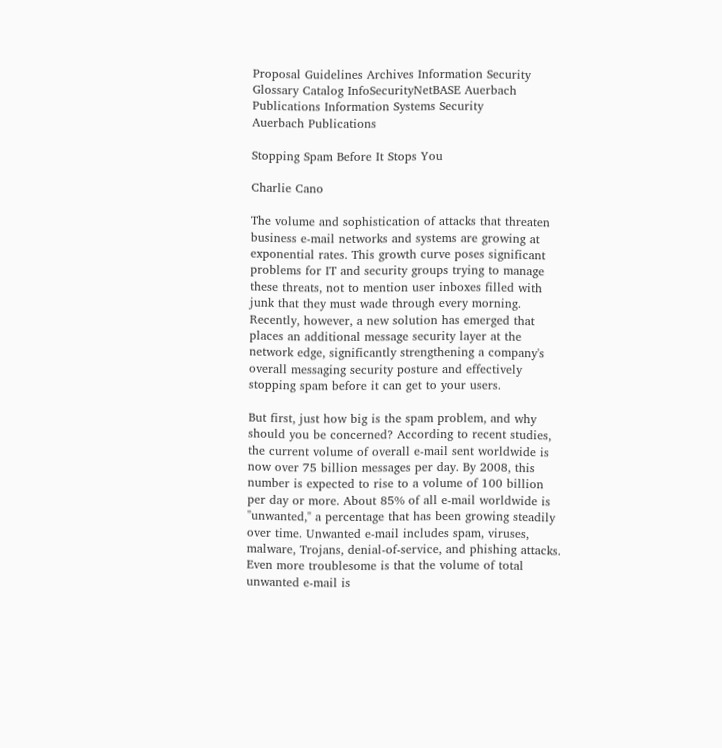Proposal Guidelines Archives Information Security Glossary Catalog InfoSecurityNetBASE Auerbach Publications Information Systems Security
Auerbach Publications

Stopping Spam Before It Stops You

Charlie Cano

The volume and sophistication of attacks that threaten business e-mail networks and systems are growing at exponential rates. This growth curve poses significant problems for IT and security groups trying to manage these threats, not to mention user inboxes filled with junk that they must wade through every morning. Recently, however, a new solution has emerged that places an additional message security layer at the network edge, significantly strengthening a company's overall messaging security posture and effectively stopping spam before it can get to your users.

But first, just how big is the spam problem, and why should you be concerned? According to recent studies, the current volume of overall e-mail sent worldwide is now over 75 billion messages per day. By 2008, this number is expected to rise to a volume of 100 billion per day or more. About 85% of all e-mail worldwide is "unwanted," a percentage that has been growing steadily over time. Unwanted e-mail includes spam, viruses, malware, Trojans, denial-of-service, and phishing attacks. Even more troublesome is that the volume of total unwanted e-mail is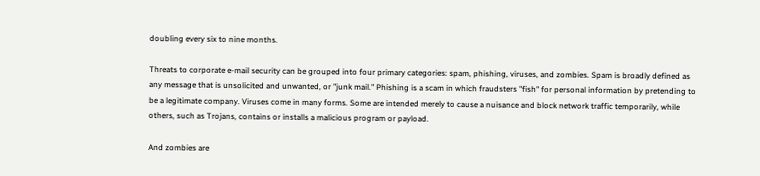doubling every six to nine months.

Threats to corporate e-mail security can be grouped into four primary categories: spam, phishing, viruses, and zombies. Spam is broadly defined as any message that is unsolicited and unwanted, or "junk mail." Phishing is a scam in which fraudsters "fish" for personal information by pretending to be a legitimate company. Viruses come in many forms. Some are intended merely to cause a nuisance and block network traffic temporarily, while others, such as Trojans, contains or installs a malicious program or payload.

And zombies are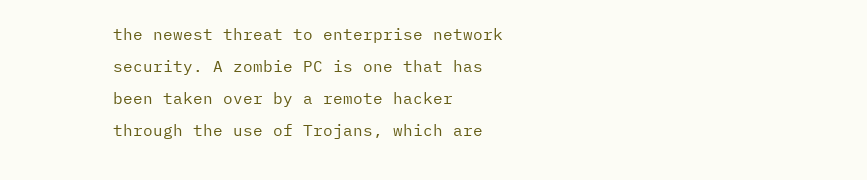the newest threat to enterprise network security. A zombie PC is one that has been taken over by a remote hacker through the use of Trojans, which are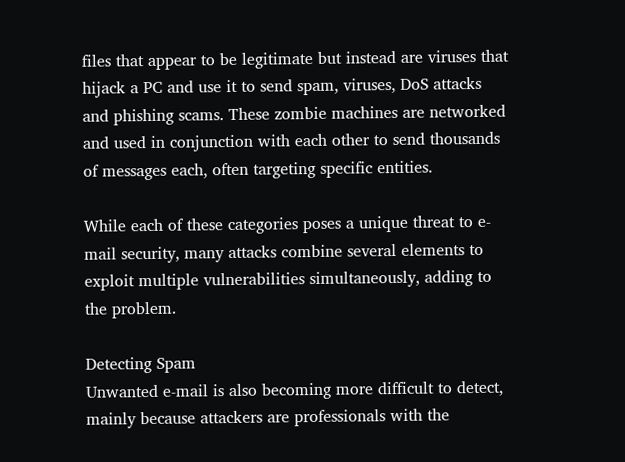files that appear to be legitimate but instead are viruses that hijack a PC and use it to send spam, viruses, DoS attacks and phishing scams. These zombie machines are networked and used in conjunction with each other to send thousands of messages each, often targeting specific entities.

While each of these categories poses a unique threat to e-mail security, many attacks combine several elements to exploit multiple vulnerabilities simultaneously, adding to the problem.

Detecting Spam
Unwanted e-mail is also becoming more difficult to detect, mainly because attackers are professionals with the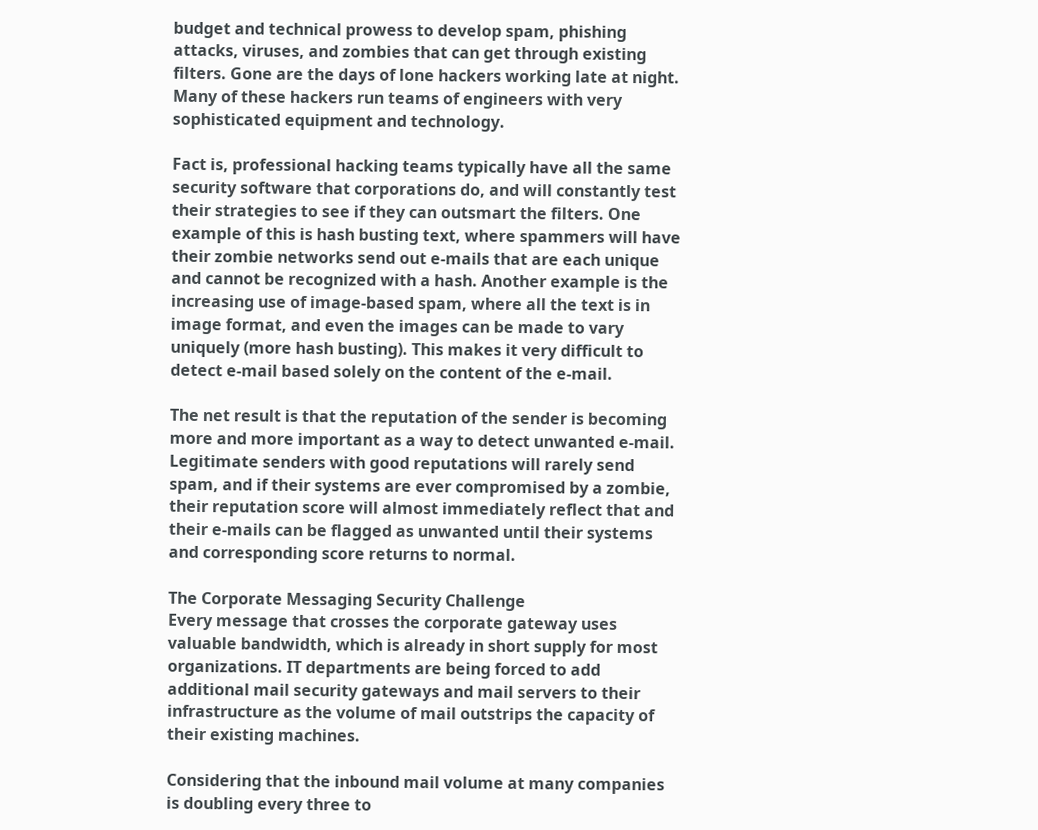budget and technical prowess to develop spam, phishing attacks, viruses, and zombies that can get through existing filters. Gone are the days of lone hackers working late at night. Many of these hackers run teams of engineers with very sophisticated equipment and technology.

Fact is, professional hacking teams typically have all the same security software that corporations do, and will constantly test their strategies to see if they can outsmart the filters. One example of this is hash busting text, where spammers will have their zombie networks send out e-mails that are each unique and cannot be recognized with a hash. Another example is the increasing use of image-based spam, where all the text is in image format, and even the images can be made to vary uniquely (more hash busting). This makes it very difficult to detect e-mail based solely on the content of the e-mail.

The net result is that the reputation of the sender is becoming more and more important as a way to detect unwanted e-mail. Legitimate senders with good reputations will rarely send spam, and if their systems are ever compromised by a zombie, their reputation score will almost immediately reflect that and their e-mails can be flagged as unwanted until their systems and corresponding score returns to normal.

The Corporate Messaging Security Challenge
Every message that crosses the corporate gateway uses valuable bandwidth, which is already in short supply for most organizations. IT departments are being forced to add additional mail security gateways and mail servers to their infrastructure as the volume of mail outstrips the capacity of their existing machines.

Considering that the inbound mail volume at many companies is doubling every three to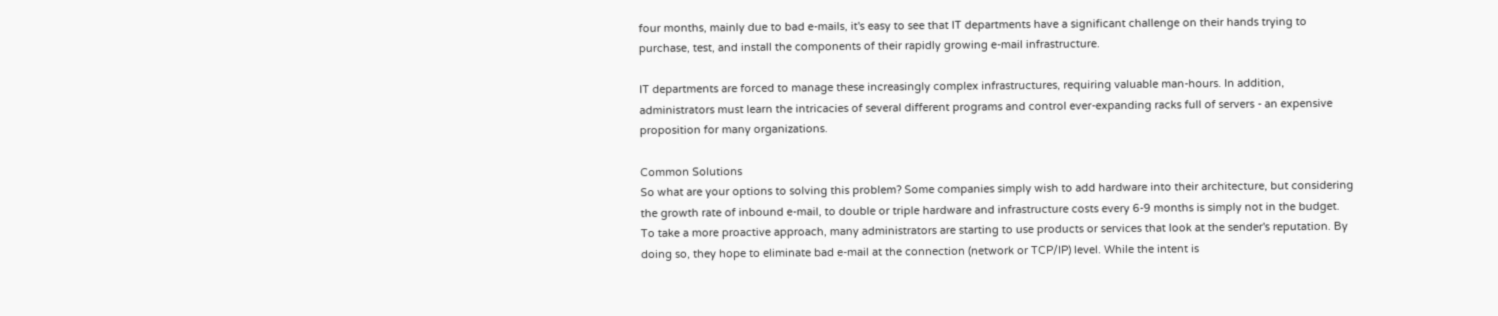four months, mainly due to bad e-mails, it's easy to see that IT departments have a significant challenge on their hands trying to purchase, test, and install the components of their rapidly growing e-mail infrastructure.

IT departments are forced to manage these increasingly complex infrastructures, requiring valuable man-hours. In addition, administrators must learn the intricacies of several different programs and control ever-expanding racks full of servers - an expensive proposition for many organizations.

Common Solutions
So what are your options to solving this problem? Some companies simply wish to add hardware into their architecture, but considering the growth rate of inbound e-mail, to double or triple hardware and infrastructure costs every 6-9 months is simply not in the budget. To take a more proactive approach, many administrators are starting to use products or services that look at the sender's reputation. By doing so, they hope to eliminate bad e-mail at the connection (network or TCP/IP) level. While the intent is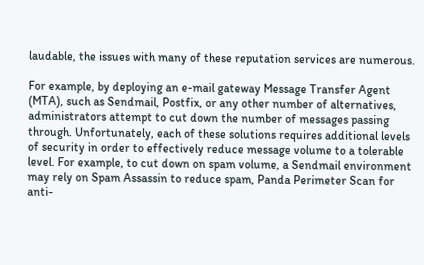laudable, the issues with many of these reputation services are numerous.

For example, by deploying an e-mail gateway Message Transfer Agent (MTA), such as Sendmail, Postfix, or any other number of alternatives, administrators attempt to cut down the number of messages passing through. Unfortunately, each of these solutions requires additional levels of security in order to effectively reduce message volume to a tolerable level. For example, to cut down on spam volume, a Sendmail environment may rely on Spam Assassin to reduce spam, Panda Perimeter Scan for anti-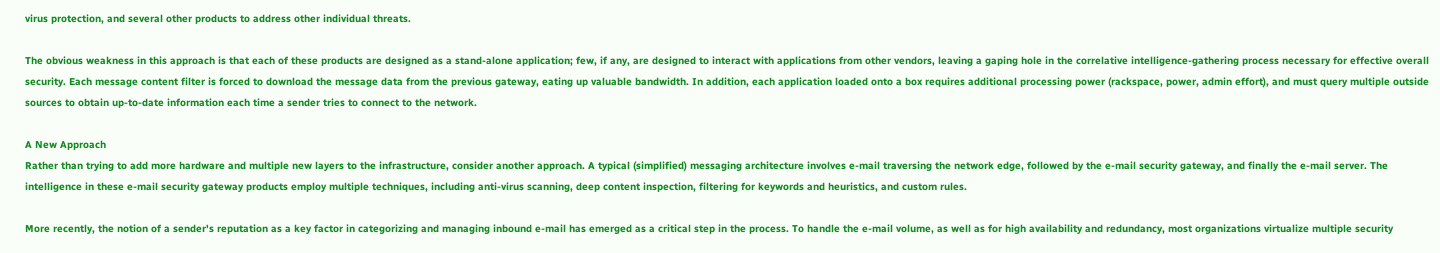virus protection, and several other products to address other individual threats.

The obvious weakness in this approach is that each of these products are designed as a stand-alone application; few, if any, are designed to interact with applications from other vendors, leaving a gaping hole in the correlative intelligence-gathering process necessary for effective overall security. Each message content filter is forced to download the message data from the previous gateway, eating up valuable bandwidth. In addition, each application loaded onto a box requires additional processing power (rackspace, power, admin effort), and must query multiple outside sources to obtain up-to-date information each time a sender tries to connect to the network.

A New Approach
Rather than trying to add more hardware and multiple new layers to the infrastructure, consider another approach. A typical (simplified) messaging architecture involves e-mail traversing the network edge, followed by the e-mail security gateway, and finally the e-mail server. The intelligence in these e-mail security gateway products employ multiple techniques, including anti-virus scanning, deep content inspection, filtering for keywords and heuristics, and custom rules.

More recently, the notion of a sender's reputation as a key factor in categorizing and managing inbound e-mail has emerged as a critical step in the process. To handle the e-mail volume, as well as for high availability and redundancy, most organizations virtualize multiple security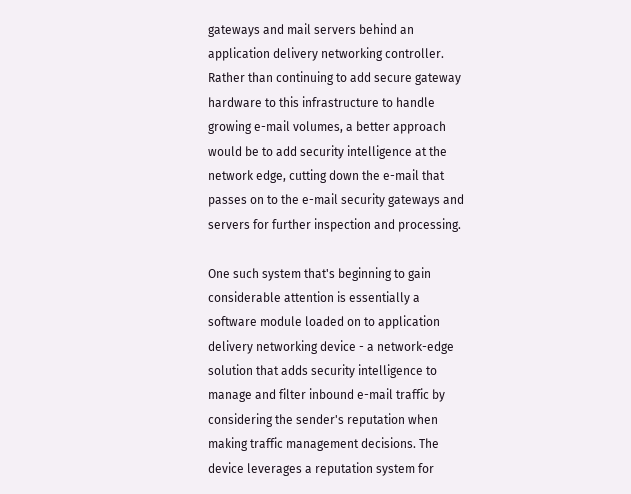gateways and mail servers behind an application delivery networking controller. Rather than continuing to add secure gateway hardware to this infrastructure to handle growing e-mail volumes, a better approach would be to add security intelligence at the network edge, cutting down the e-mail that passes on to the e-mail security gateways and servers for further inspection and processing.

One such system that's beginning to gain considerable attention is essentially a software module loaded on to application delivery networking device - a network-edge solution that adds security intelligence to manage and filter inbound e-mail traffic by considering the sender's reputation when making traffic management decisions. The device leverages a reputation system for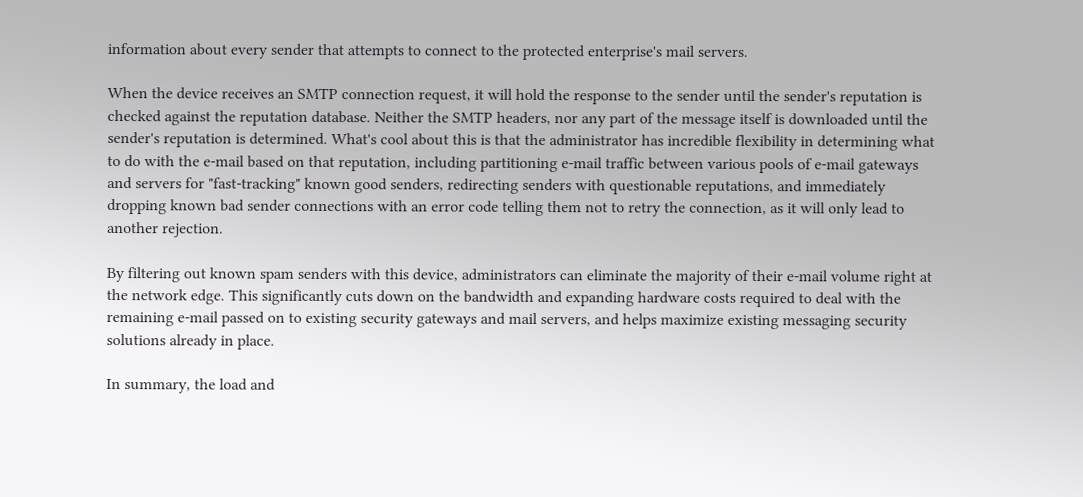information about every sender that attempts to connect to the protected enterprise's mail servers.

When the device receives an SMTP connection request, it will hold the response to the sender until the sender's reputation is checked against the reputation database. Neither the SMTP headers, nor any part of the message itself is downloaded until the sender's reputation is determined. What's cool about this is that the administrator has incredible flexibility in determining what to do with the e-mail based on that reputation, including partitioning e-mail traffic between various pools of e-mail gateways and servers for "fast-tracking" known good senders, redirecting senders with questionable reputations, and immediately dropping known bad sender connections with an error code telling them not to retry the connection, as it will only lead to another rejection.

By filtering out known spam senders with this device, administrators can eliminate the majority of their e-mail volume right at the network edge. This significantly cuts down on the bandwidth and expanding hardware costs required to deal with the remaining e-mail passed on to existing security gateways and mail servers, and helps maximize existing messaging security solutions already in place.

In summary, the load and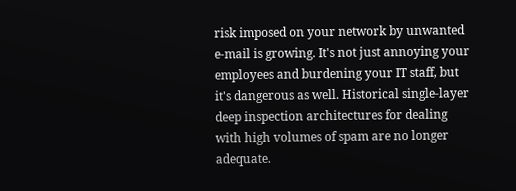risk imposed on your network by unwanted e-mail is growing. It's not just annoying your employees and burdening your IT staff, but it's dangerous as well. Historical single-layer deep inspection architectures for dealing with high volumes of spam are no longer adequate.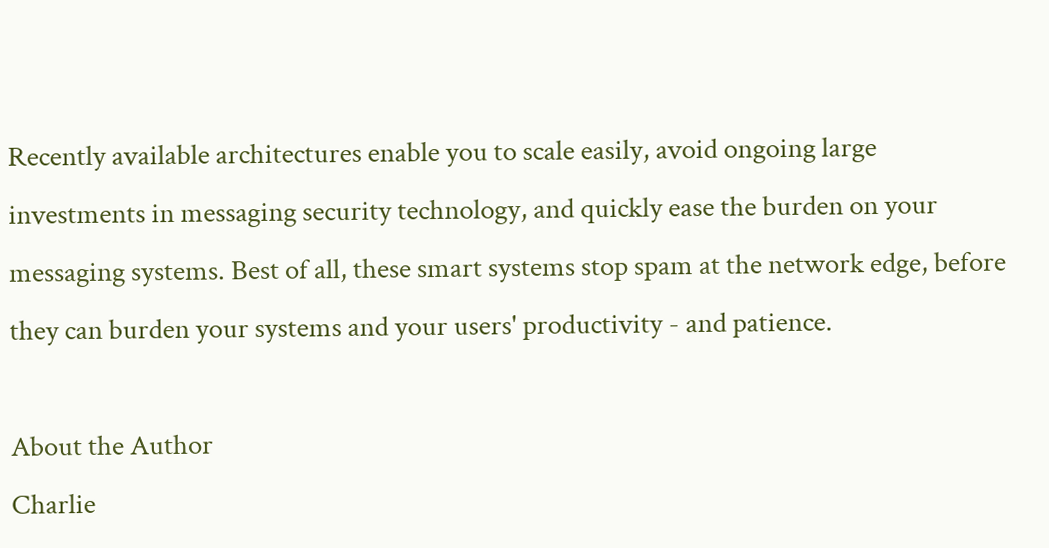Recently available architectures enable you to scale easily, avoid ongoing large investments in messaging security technology, and quickly ease the burden on your messaging systems. Best of all, these smart systems stop spam at the network edge, before they can burden your systems and your users' productivity - and patience.

About the Author
Charlie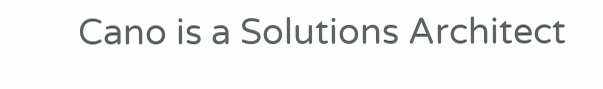Cano is a Solutions Architect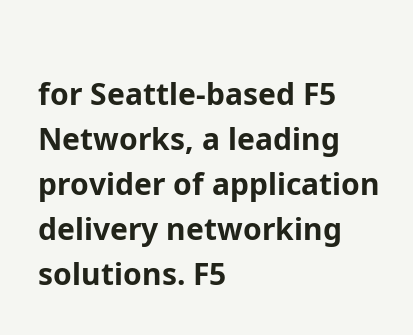for Seattle-based F5 Networks, a leading provider of application delivery networking solutions. F5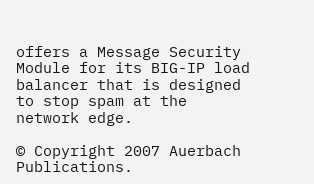offers a Message Security Module for its BIG-IP load balancer that is designed to stop spam at the network edge.

© Copyright 2007 Auerbach Publications.